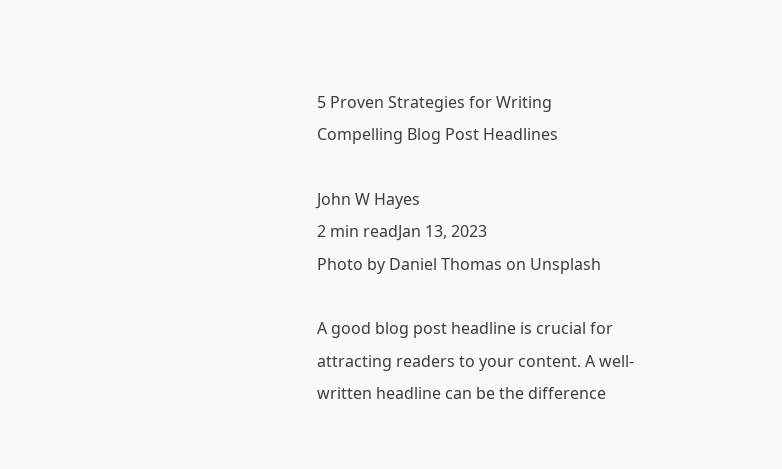5 Proven Strategies for Writing Compelling Blog Post Headlines

John W Hayes
2 min readJan 13, 2023
Photo by Daniel Thomas on Unsplash

A good blog post headline is crucial for attracting readers to your content. A well-written headline can be the difference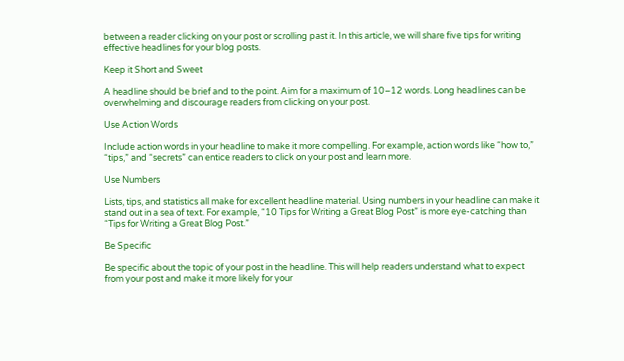between a reader clicking on your post or scrolling past it. In this article, we will share five tips for writing effective headlines for your blog posts.

Keep it Short and Sweet

A headline should be brief and to the point. Aim for a maximum of 10–12 words. Long headlines can be overwhelming and discourage readers from clicking on your post.

Use Action Words

Include action words in your headline to make it more compelling. For example, action words like “how to,” “tips,” and “secrets” can entice readers to click on your post and learn more.

Use Numbers

Lists, tips, and statistics all make for excellent headline material. Using numbers in your headline can make it stand out in a sea of text. For example, “10 Tips for Writing a Great Blog Post” is more eye-catching than “Tips for Writing a Great Blog Post.”

Be Specific

Be specific about the topic of your post in the headline. This will help readers understand what to expect from your post and make it more likely for your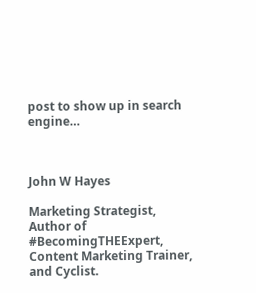post to show up in search engine…



John W Hayes

Marketing Strategist, Author of #BecomingTHEExpert, Content Marketing Trainer, and Cyclist.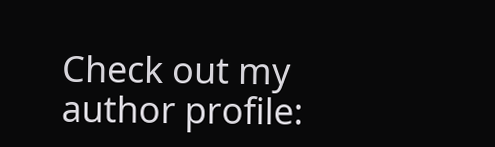Check out my author profile: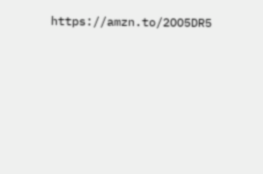https://amzn.to/2OO5DR5